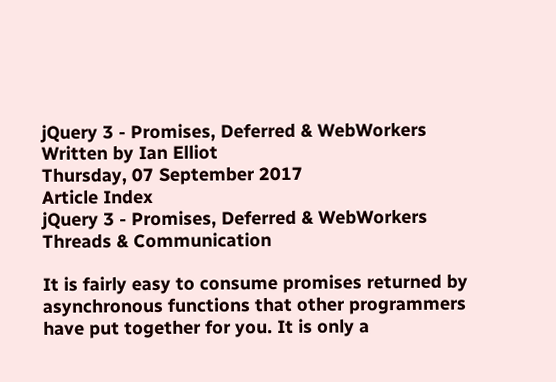jQuery 3 - Promises, Deferred & WebWorkers
Written by Ian Elliot
Thursday, 07 September 2017
Article Index
jQuery 3 - Promises, Deferred & WebWorkers
Threads & Communication

It is fairly easy to consume promises returned by asynchronous functions that other programmers have put together for you. It is only a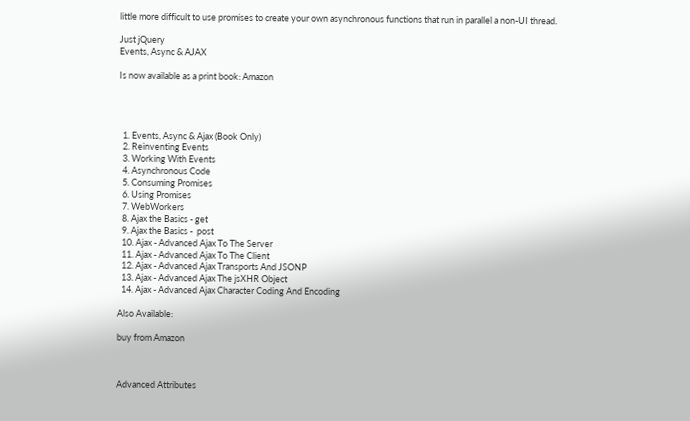little more difficult to use promises to create your own asynchronous functions that run in parallel a non-UI thread.

Just jQuery
Events, Async & AJAX

Is now available as a print book: Amazon




  1. Events, Async & Ajax (Book Only)
  2. Reinventing Events
  3. Working With Events
  4. Asynchronous Code
  5. Consuming Promises
  6. Using Promises
  7. WebWorkers
  8. Ajax the Basics - get
  9. Ajax the Basics -  post
  10. Ajax - Advanced Ajax To The Server
  11. Ajax - Advanced Ajax To The Client
  12. Ajax - Advanced Ajax Transports And JSONP
  13. Ajax - Advanced Ajax The jsXHR Object
  14. Ajax - Advanced Ajax Character Coding And Encoding

Also Available:

buy from Amazon



Advanced Attributes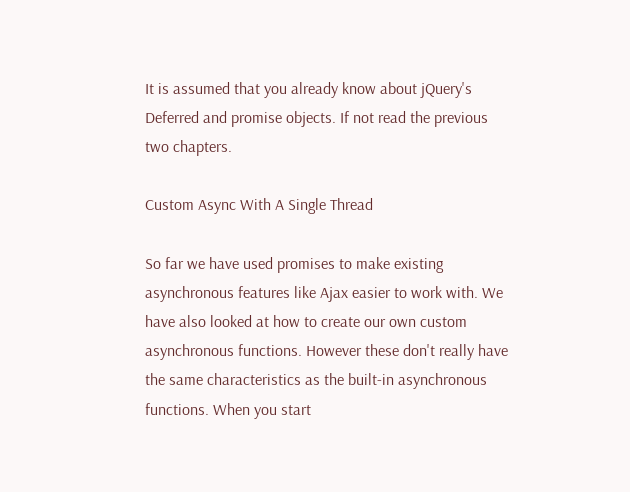It is assumed that you already know about jQuery's Deferred and promise objects. If not read the previous two chapters.

Custom Async With A Single Thread

So far we have used promises to make existing asynchronous features like Ajax easier to work with. We have also looked at how to create our own custom asynchronous functions. However these don't really have the same characteristics as the built-in asynchronous functions. When you start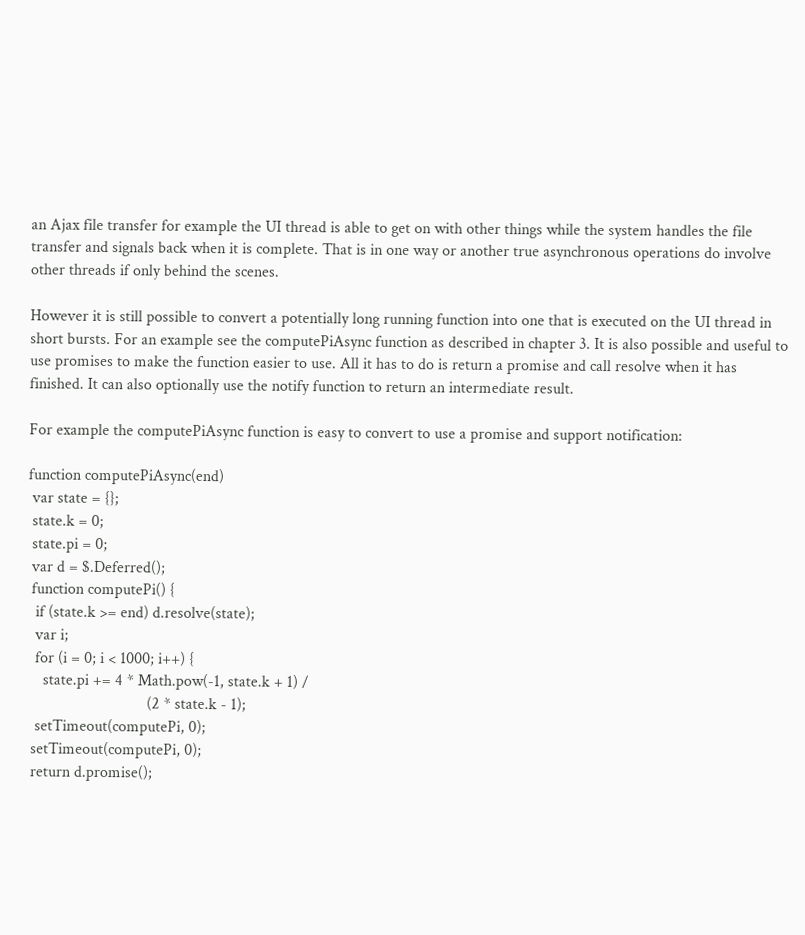an Ajax file transfer for example the UI thread is able to get on with other things while the system handles the file transfer and signals back when it is complete. That is in one way or another true asynchronous operations do involve other threads if only behind the scenes.

However it is still possible to convert a potentially long running function into one that is executed on the UI thread in short bursts. For an example see the computePiAsync function as described in chapter 3. It is also possible and useful to use promises to make the function easier to use. All it has to do is return a promise and call resolve when it has finished. It can also optionally use the notify function to return an intermediate result.

For example the computePiAsync function is easy to convert to use a promise and support notification:

function computePiAsync(end)
 var state = {};
 state.k = 0;
 state.pi = 0;
 var d = $.Deferred();
 function computePi() {
  if (state.k >= end) d.resolve(state);
  var i;
  for (i = 0; i < 1000; i++) {
    state.pi += 4 * Math.pow(-1, state.k + 1) /
                              (2 * state.k - 1);
  setTimeout(computePi, 0);
 setTimeout(computePi, 0);
 return d.promise();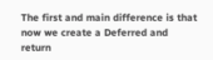The first and main difference is that now we create a Deferred and return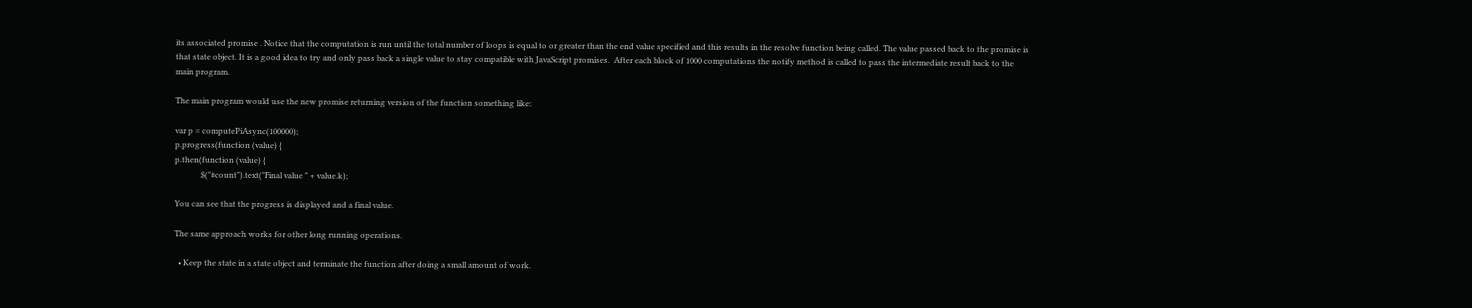its associated promise . Notice that the computation is run until the total number of loops is equal to or greater than the end value specified and this results in the resolve function being called. The value passed back to the promise is that state object. It is a good idea to try and only pass back a single value to stay compatible with JavaScript promises.  After each block of 1000 computations the notify method is called to pass the intermediate result back to the main program.

The main program would use the new promise returning version of the function something like:

var p = computePiAsync(100000);
p.progress(function (value) {
p.then(function (value) {
             $("#count").text("Final value " + value.k);

You can see that the progress is displayed and a final value.

The same approach works for other long running operations.

  • Keep the state in a state object and terminate the function after doing a small amount of work.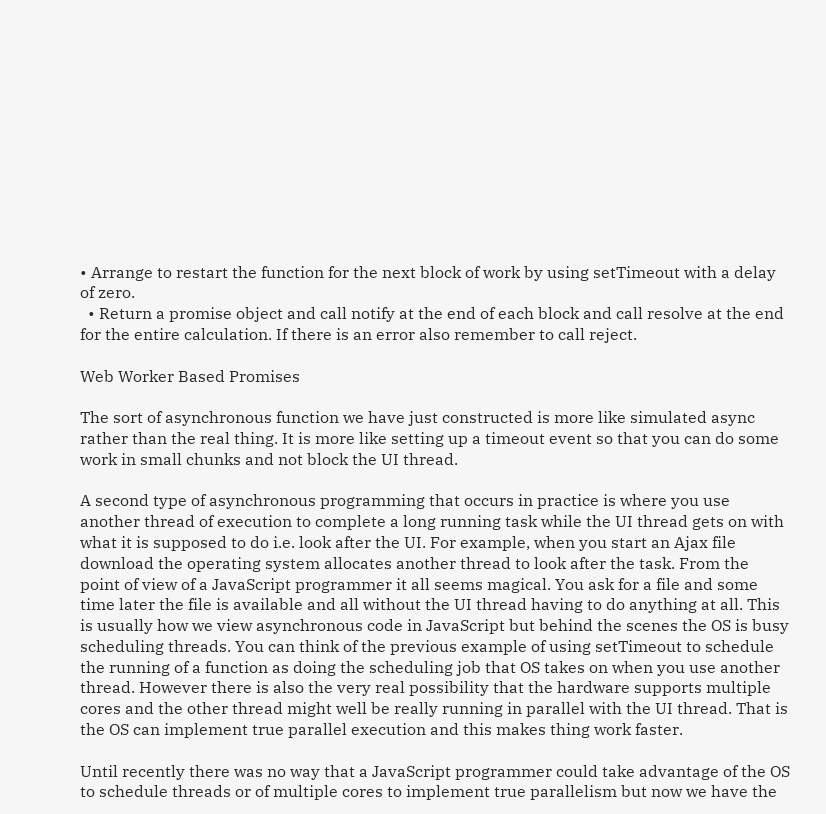• Arrange to restart the function for the next block of work by using setTimeout with a delay of zero.
  • Return a promise object and call notify at the end of each block and call resolve at the end for the entire calculation. If there is an error also remember to call reject.

Web Worker Based Promises

The sort of asynchronous function we have just constructed is more like simulated async rather than the real thing. It is more like setting up a timeout event so that you can do some work in small chunks and not block the UI thread.

A second type of asynchronous programming that occurs in practice is where you use another thread of execution to complete a long running task while the UI thread gets on with what it is supposed to do i.e. look after the UI. For example, when you start an Ajax file download the operating system allocates another thread to look after the task. From the point of view of a JavaScript programmer it all seems magical. You ask for a file and some time later the file is available and all without the UI thread having to do anything at all. This is usually how we view asynchronous code in JavaScript but behind the scenes the OS is busy scheduling threads. You can think of the previous example of using setTimeout to schedule the running of a function as doing the scheduling job that OS takes on when you use another thread. However there is also the very real possibility that the hardware supports multiple cores and the other thread might well be really running in parallel with the UI thread. That is the OS can implement true parallel execution and this makes thing work faster.

Until recently there was no way that a JavaScript programmer could take advantage of the OS to schedule threads or of multiple cores to implement true parallelism but now we have the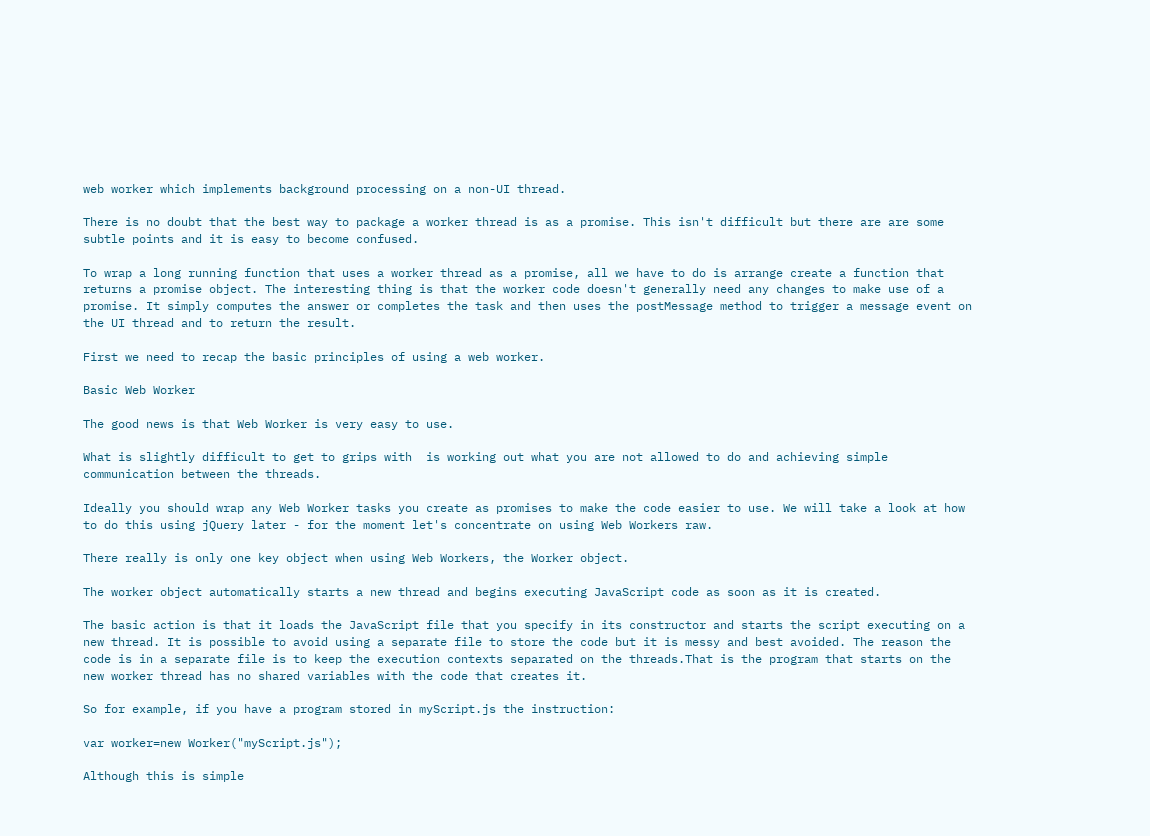web worker which implements background processing on a non-UI thread.

There is no doubt that the best way to package a worker thread is as a promise. This isn't difficult but there are are some subtle points and it is easy to become confused.

To wrap a long running function that uses a worker thread as a promise, all we have to do is arrange create a function that returns a promise object. The interesting thing is that the worker code doesn't generally need any changes to make use of a promise. It simply computes the answer or completes the task and then uses the postMessage method to trigger a message event on the UI thread and to return the result.

First we need to recap the basic principles of using a web worker.

Basic Web Worker

The good news is that Web Worker is very easy to use.

What is slightly difficult to get to grips with  is working out what you are not allowed to do and achieving simple communication between the threads.

Ideally you should wrap any Web Worker tasks you create as promises to make the code easier to use. We will take a look at how to do this using jQuery later - for the moment let's concentrate on using Web Workers raw.

There really is only one key object when using Web Workers, the Worker object.

The worker object automatically starts a new thread and begins executing JavaScript code as soon as it is created.

The basic action is that it loads the JavaScript file that you specify in its constructor and starts the script executing on a new thread. It is possible to avoid using a separate file to store the code but it is messy and best avoided. The reason the code is in a separate file is to keep the execution contexts separated on the threads.That is the program that starts on the new worker thread has no shared variables with the code that creates it.

So for example, if you have a program stored in myScript.js the instruction:

var worker=new Worker("myScript.js");

Although this is simple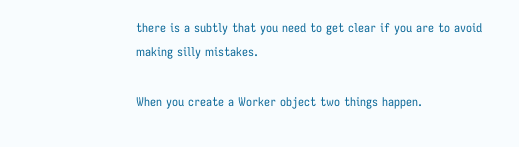there is a subtly that you need to get clear if you are to avoid making silly mistakes.

When you create a Worker object two things happen.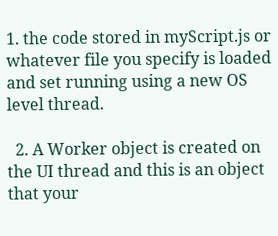1. the code stored in myScript.js or whatever file you specify is loaded and set running using a new OS level thread.

  2. A Worker object is created on the UI thread and this is an object that your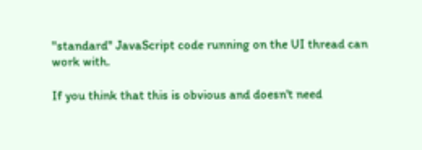"standard" JavaScript code running on the UI thread can work with.

If you think that this is obvious and doesn't need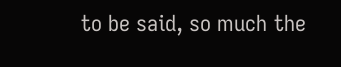to be said, so much the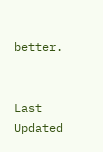better.


Last Updated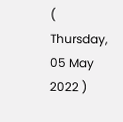( Thursday, 05 May 2022 )